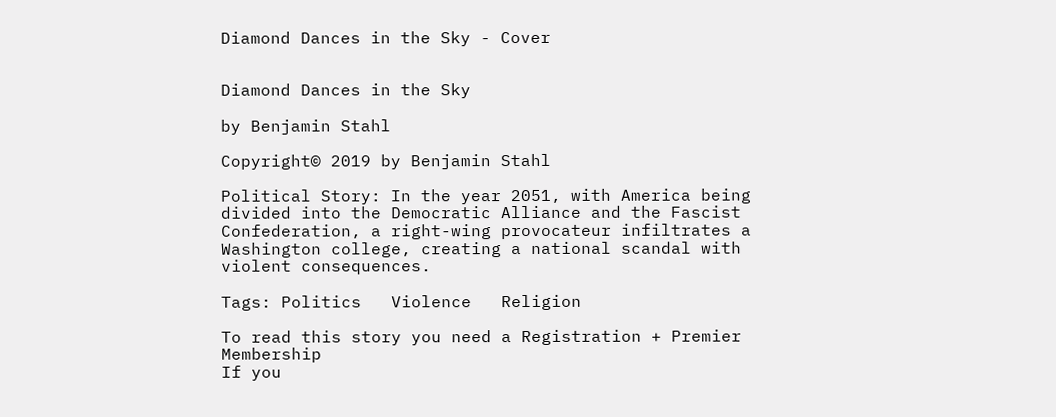Diamond Dances in the Sky - Cover


Diamond Dances in the Sky

by Benjamin Stahl

Copyright© 2019 by Benjamin Stahl

Political Story: In the year 2051, with America being divided into the Democratic Alliance and the Fascist Confederation, a right-wing provocateur infiltrates a Washington college, creating a national scandal with violent consequences.

Tags: Politics   Violence   Religion

To read this story you need a Registration + Premier Membership
If you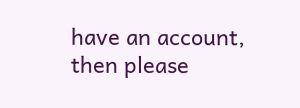have an account, then please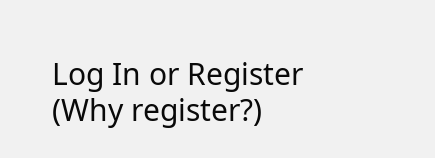Log In or Register (Why register?)